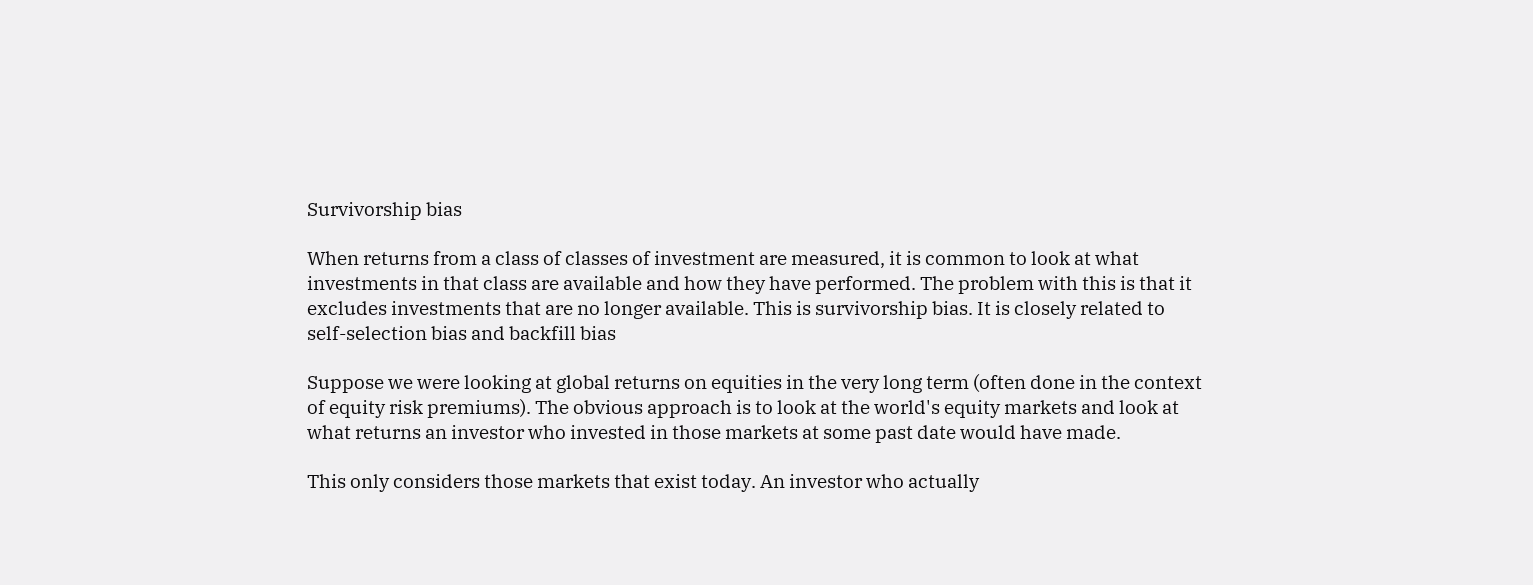Survivorship bias

When returns from a class of classes of investment are measured, it is common to look at what investments in that class are available and how they have performed. The problem with this is that it excludes investments that are no longer available. This is survivorship bias. It is closely related to self-selection bias and backfill bias

Suppose we were looking at global returns on equities in the very long term (often done in the context of equity risk premiums). The obvious approach is to look at the world's equity markets and look at what returns an investor who invested in those markets at some past date would have made.

This only considers those markets that exist today. An investor who actually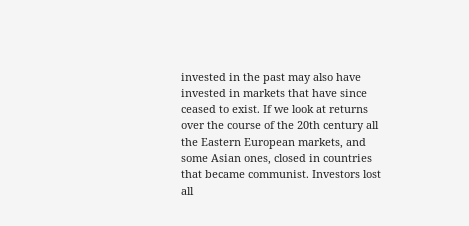invested in the past may also have invested in markets that have since ceased to exist. If we look at returns over the course of the 20th century all the Eastern European markets, and some Asian ones, closed in countries that became communist. Investors lost all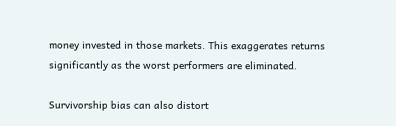money invested in those markets. This exaggerates returns significantly as the worst performers are eliminated.

Survivorship bias can also distort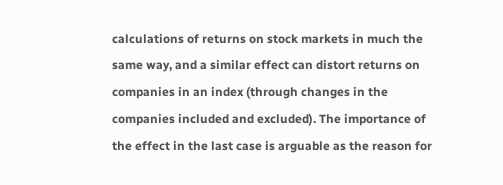calculations of returns on stock markets in much the same way, and a similar effect can distort returns on companies in an index (through changes in the companies included and excluded). The importance of the effect in the last case is arguable as the reason for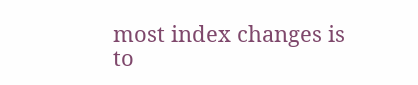most index changes is to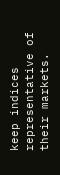keep indices representative of their markets.